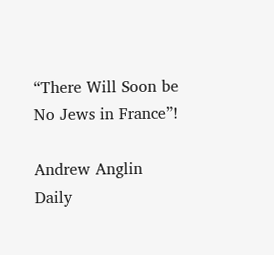“There Will Soon be No Jews in France”!

Andrew Anglin
Daily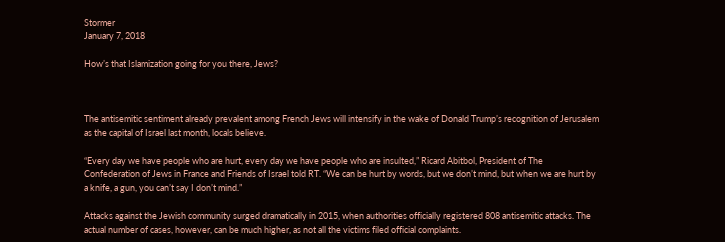Stormer
January 7, 2018

How’s that Islamization going for you there, Jews?



The antisemitic sentiment already prevalent among French Jews will intensify in the wake of Donald Trump’s recognition of Jerusalem as the capital of Israel last month, locals believe.

“Every day we have people who are hurt, every day we have people who are insulted,” Ricard Abitbol, President of The Confederation of Jews in France and Friends of Israel told RT. “We can be hurt by words, but we don’t mind, but when we are hurt by a knife, a gun, you can’t say I don’t mind.”

Attacks against the Jewish community surged dramatically in 2015, when authorities officially registered 808 antisemitic attacks. The actual number of cases, however, can be much higher, as not all the victims filed official complaints.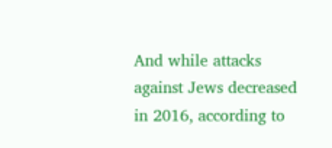And while attacks against Jews decreased in 2016, according to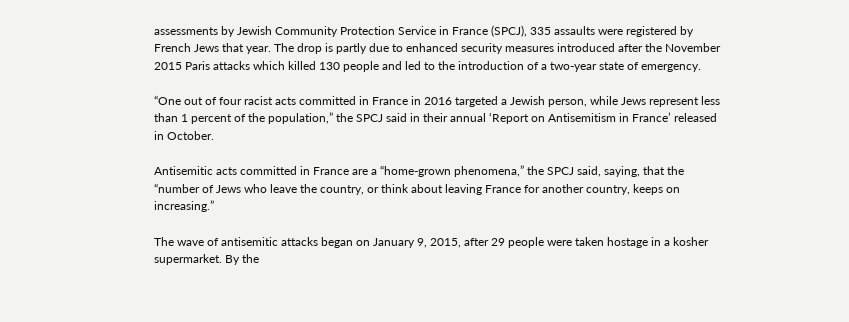assessments by Jewish Community Protection Service in France (SPCJ), 335 assaults were registered by French Jews that year. The drop is partly due to enhanced security measures introduced after the November 2015 Paris attacks which killed 130 people and led to the introduction of a two-year state of emergency.

“One out of four racist acts committed in France in 2016 targeted a Jewish person, while Jews represent less than 1 percent of the population,” the SPCJ said in their annual ‘Report on Antisemitism in France’ released in October.

Antisemitic acts committed in France are a “home-grown phenomena,” the SPCJ said, saying, that the “number of Jews who leave the country, or think about leaving France for another country, keeps on increasing.”

The wave of antisemitic attacks began on January 9, 2015, after 29 people were taken hostage in a kosher supermarket. By the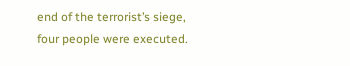end of the terrorist’s siege, four people were executed.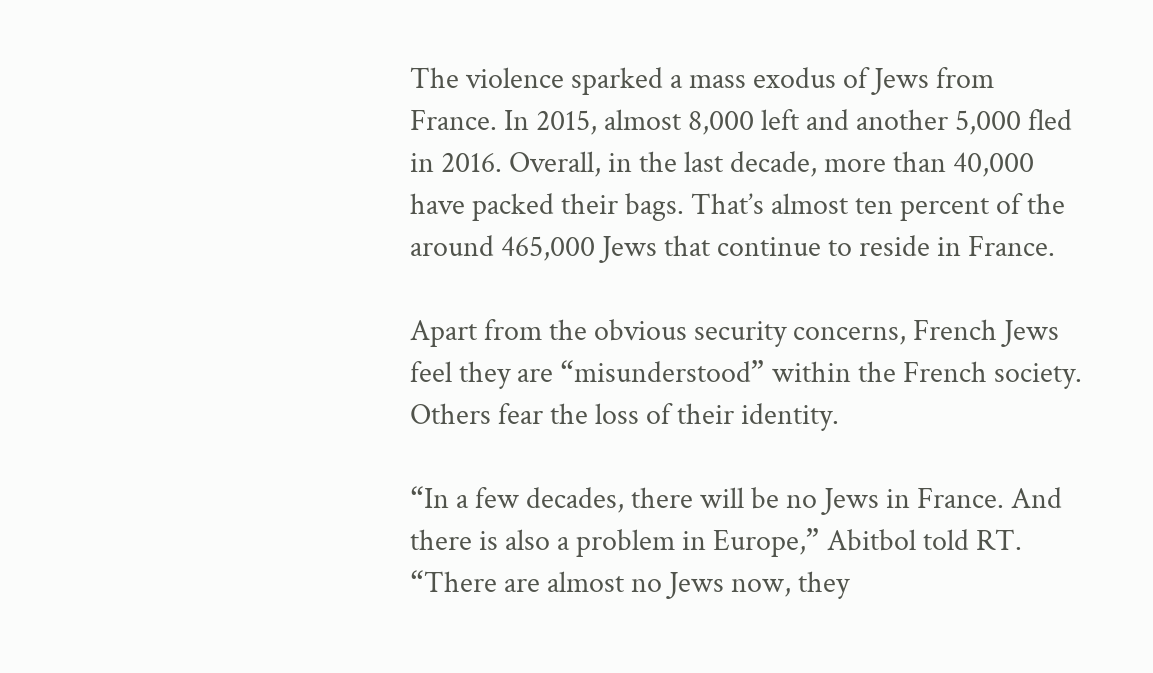The violence sparked a mass exodus of Jews from France. In 2015, almost 8,000 left and another 5,000 fled in 2016. Overall, in the last decade, more than 40,000 have packed their bags. That’s almost ten percent of the around 465,000 Jews that continue to reside in France.

Apart from the obvious security concerns, French Jews feel they are “misunderstood” within the French society. Others fear the loss of their identity.

“In a few decades, there will be no Jews in France. And there is also a problem in Europe,” Abitbol told RT. “There are almost no Jews now, they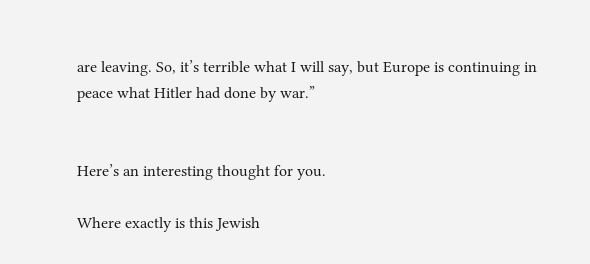are leaving. So, it’s terrible what I will say, but Europe is continuing in peace what Hitler had done by war.”


Here’s an interesting thought for you.

Where exactly is this Jewish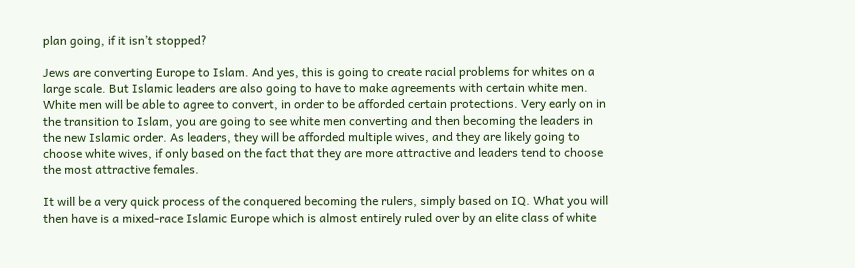plan going, if it isn’t stopped?

Jews are converting Europe to Islam. And yes, this is going to create racial problems for whites on a large scale. But Islamic leaders are also going to have to make agreements with certain white men. White men will be able to agree to convert, in order to be afforded certain protections. Very early on in the transition to Islam, you are going to see white men converting and then becoming the leaders in the new Islamic order. As leaders, they will be afforded multiple wives, and they are likely going to choose white wives, if only based on the fact that they are more attractive and leaders tend to choose the most attractive females.

It will be a very quick process of the conquered becoming the rulers, simply based on IQ. What you will then have is a mixed-race Islamic Europe which is almost entirely ruled over by an elite class of white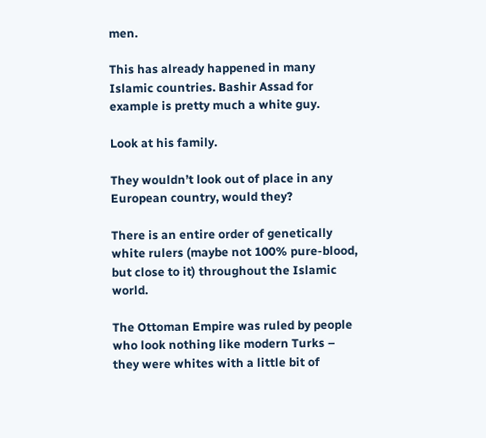men.

This has already happened in many Islamic countries. Bashir Assad for example is pretty much a white guy.

Look at his family.

They wouldn’t look out of place in any European country, would they?

There is an entire order of genetically white rulers (maybe not 100% pure-blood, but close to it) throughout the Islamic world.

The Ottoman Empire was ruled by people who look nothing like modern Turks – they were whites with a little bit of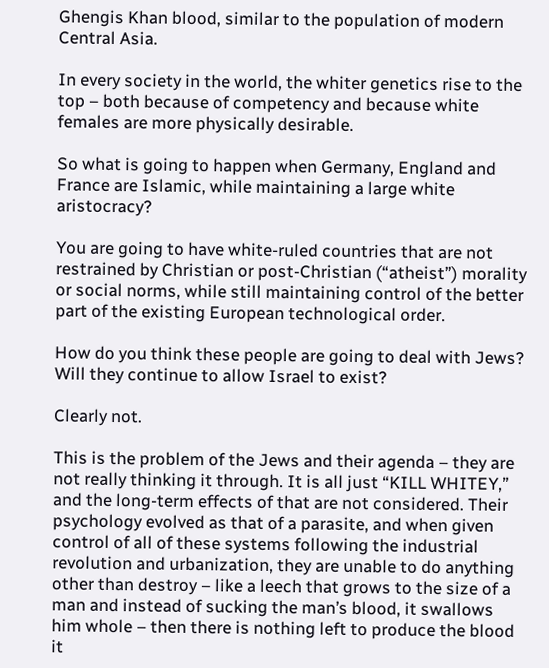Ghengis Khan blood, similar to the population of modern Central Asia.

In every society in the world, the whiter genetics rise to the top – both because of competency and because white females are more physically desirable.

So what is going to happen when Germany, England and France are Islamic, while maintaining a large white aristocracy?

You are going to have white-ruled countries that are not restrained by Christian or post-Christian (“atheist”) morality or social norms, while still maintaining control of the better part of the existing European technological order.

How do you think these people are going to deal with Jews? Will they continue to allow Israel to exist?

Clearly not.

This is the problem of the Jews and their agenda – they are not really thinking it through. It is all just “KILL WHITEY,” and the long-term effects of that are not considered. Their psychology evolved as that of a parasite, and when given control of all of these systems following the industrial revolution and urbanization, they are unable to do anything other than destroy – like a leech that grows to the size of a man and instead of sucking the man’s blood, it swallows him whole – then there is nothing left to produce the blood it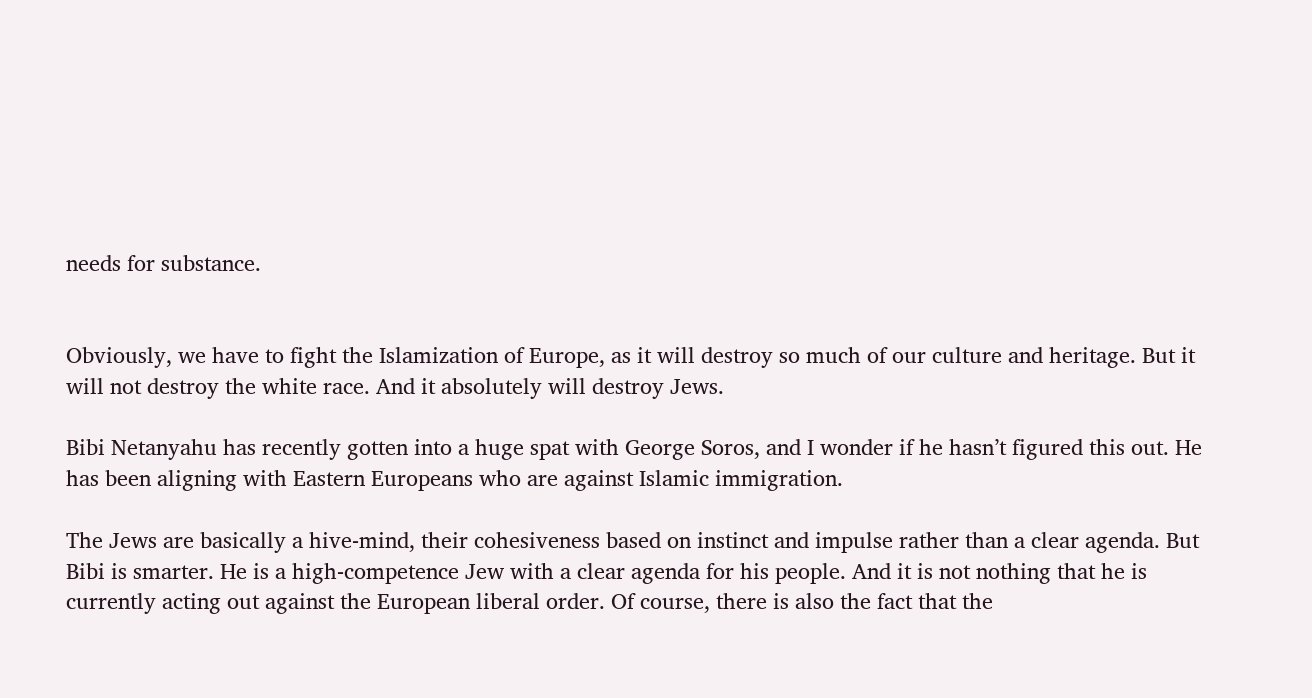needs for substance.


Obviously, we have to fight the Islamization of Europe, as it will destroy so much of our culture and heritage. But it will not destroy the white race. And it absolutely will destroy Jews.

Bibi Netanyahu has recently gotten into a huge spat with George Soros, and I wonder if he hasn’t figured this out. He has been aligning with Eastern Europeans who are against Islamic immigration.

The Jews are basically a hive-mind, their cohesiveness based on instinct and impulse rather than a clear agenda. But Bibi is smarter. He is a high-competence Jew with a clear agenda for his people. And it is not nothing that he is currently acting out against the European liberal order. Of course, there is also the fact that the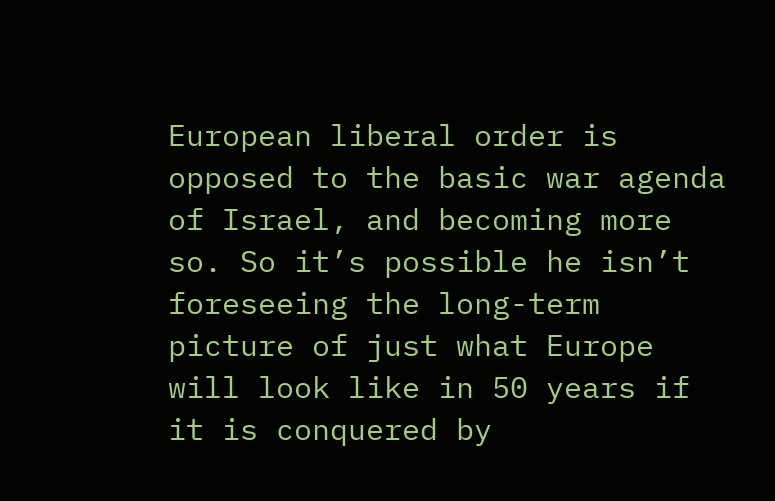European liberal order is opposed to the basic war agenda of Israel, and becoming more so. So it’s possible he isn’t foreseeing the long-term picture of just what Europe will look like in 50 years if it is conquered by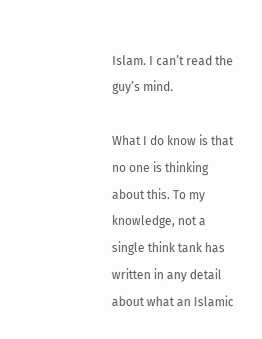Islam. I can’t read the guy’s mind.

What I do know is that no one is thinking about this. To my knowledge, not a single think tank has written in any detail about what an Islamic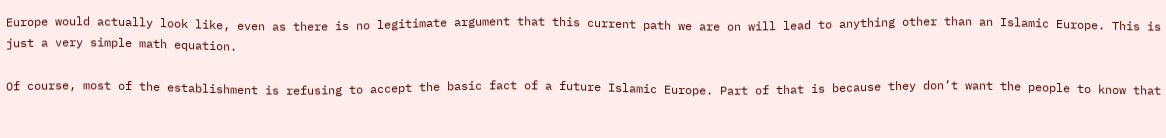Europe would actually look like, even as there is no legitimate argument that this current path we are on will lead to anything other than an Islamic Europe. This is just a very simple math equation.

Of course, most of the establishment is refusing to accept the basic fact of a future Islamic Europe. Part of that is because they don’t want the people to know that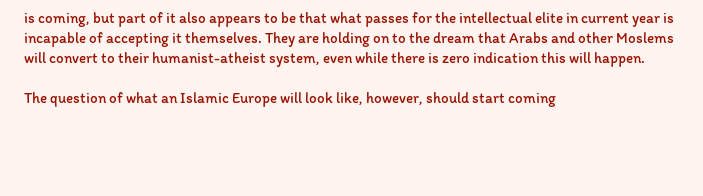is coming, but part of it also appears to be that what passes for the intellectual elite in current year is incapable of accepting it themselves. They are holding on to the dream that Arabs and other Moslems will convert to their humanist-atheist system, even while there is zero indication this will happen.

The question of what an Islamic Europe will look like, however, should start coming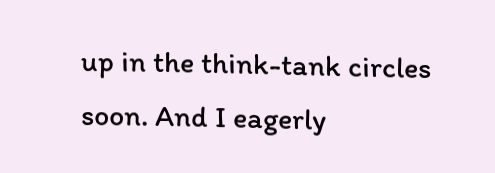up in the think-tank circles soon. And I eagerly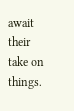await their take on things.